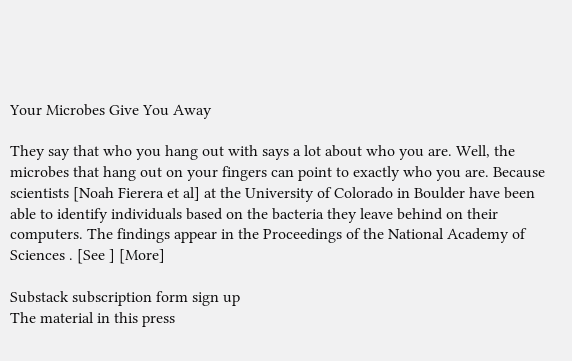Your Microbes Give You Away

They say that who you hang out with says a lot about who you are. Well, the microbes that hang out on your fingers can point to exactly who you are. Because scientists [Noah Fierera et al] at the University of Colorado in Boulder have been able to identify individuals based on the bacteria they leave behind on their computers. The findings appear in the Proceedings of the National Academy of Sciences . [See ] [More]

Substack subscription form sign up
The material in this press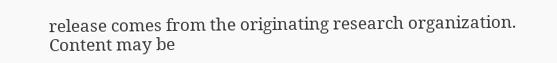release comes from the originating research organization. Content may be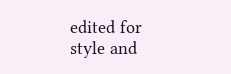edited for style and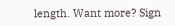length. Want more? Sign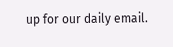up for our daily email.